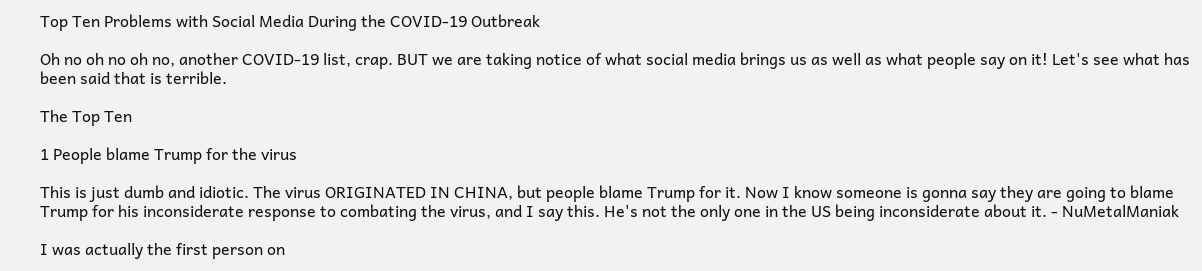Top Ten Problems with Social Media During the COVID-19 Outbreak

Oh no oh no oh no, another COVID-19 list, crap. BUT we are taking notice of what social media brings us as well as what people say on it! Let's see what has been said that is terrible.

The Top Ten

1 People blame Trump for the virus

This is just dumb and idiotic. The virus ORIGINATED IN CHINA, but people blame Trump for it. Now I know someone is gonna say they are going to blame Trump for his inconsiderate response to combating the virus, and I say this. He's not the only one in the US being inconsiderate about it. - NuMetalManiak

I was actually the first person on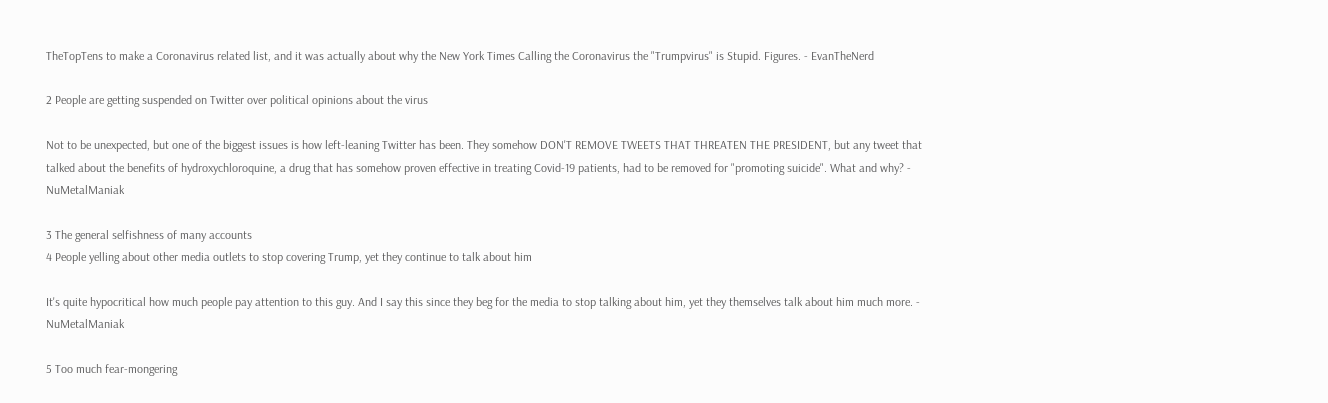TheTopTens to make a Coronavirus related list, and it was actually about why the New York Times Calling the Coronavirus the "Trumpvirus" is Stupid. Figures. - EvanTheNerd

2 People are getting suspended on Twitter over political opinions about the virus

Not to be unexpected, but one of the biggest issues is how left-leaning Twitter has been. They somehow DON'T REMOVE TWEETS THAT THREATEN THE PRESIDENT, but any tweet that talked about the benefits of hydroxychloroquine, a drug that has somehow proven effective in treating Covid-19 patients, had to be removed for "promoting suicide". What and why? - NuMetalManiak

3 The general selfishness of many accounts
4 People yelling about other media outlets to stop covering Trump, yet they continue to talk about him

It's quite hypocritical how much people pay attention to this guy. And I say this since they beg for the media to stop talking about him, yet they themselves talk about him much more. - NuMetalManiak

5 Too much fear-mongering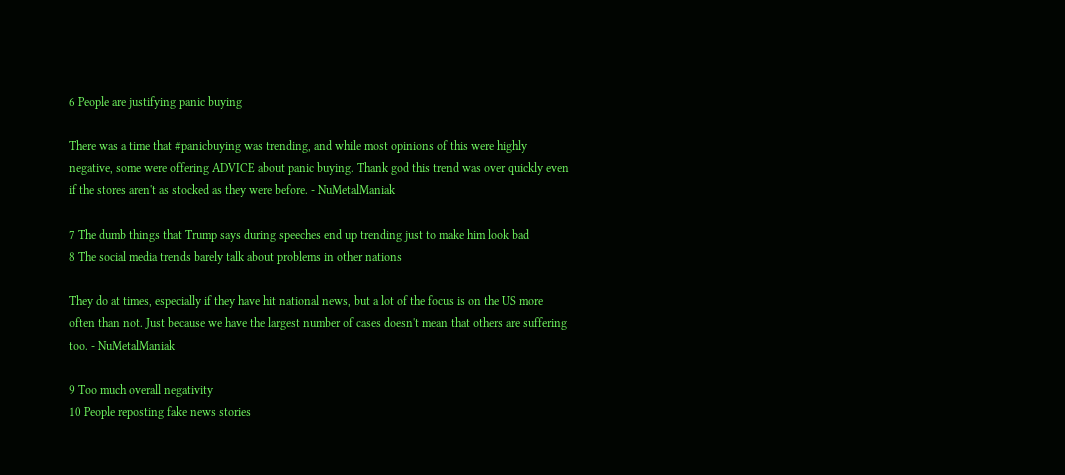6 People are justifying panic buying

There was a time that #panicbuying was trending, and while most opinions of this were highly negative, some were offering ADVICE about panic buying. Thank god this trend was over quickly even if the stores aren't as stocked as they were before. - NuMetalManiak

7 The dumb things that Trump says during speeches end up trending just to make him look bad
8 The social media trends barely talk about problems in other nations

They do at times, especially if they have hit national news, but a lot of the focus is on the US more often than not. Just because we have the largest number of cases doesn't mean that others are suffering too. - NuMetalManiak

9 Too much overall negativity
10 People reposting fake news stories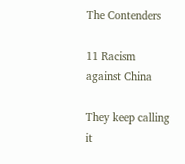The Contenders

11 Racism against China

They keep calling it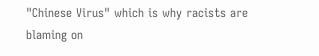"Chinese Virus" which is why racists are blaming on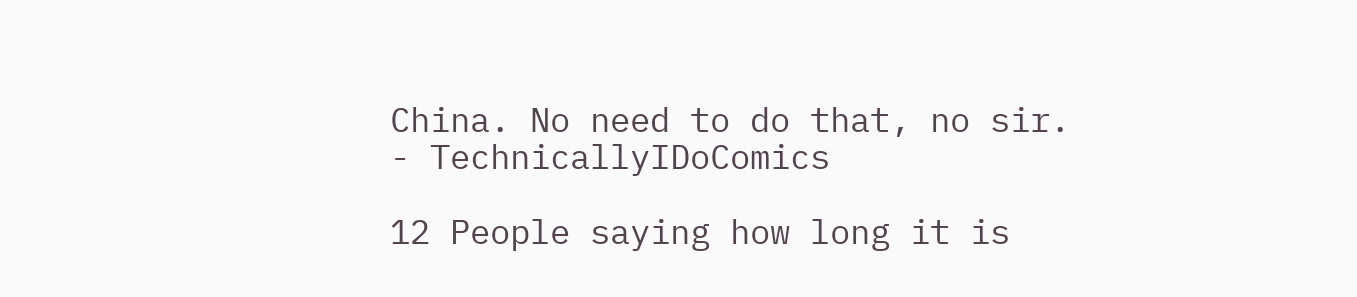China. No need to do that, no sir. - TechnicallyIDoComics

12 People saying how long it is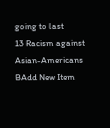going to last
13 Racism against Asian-Americans
BAdd New Item